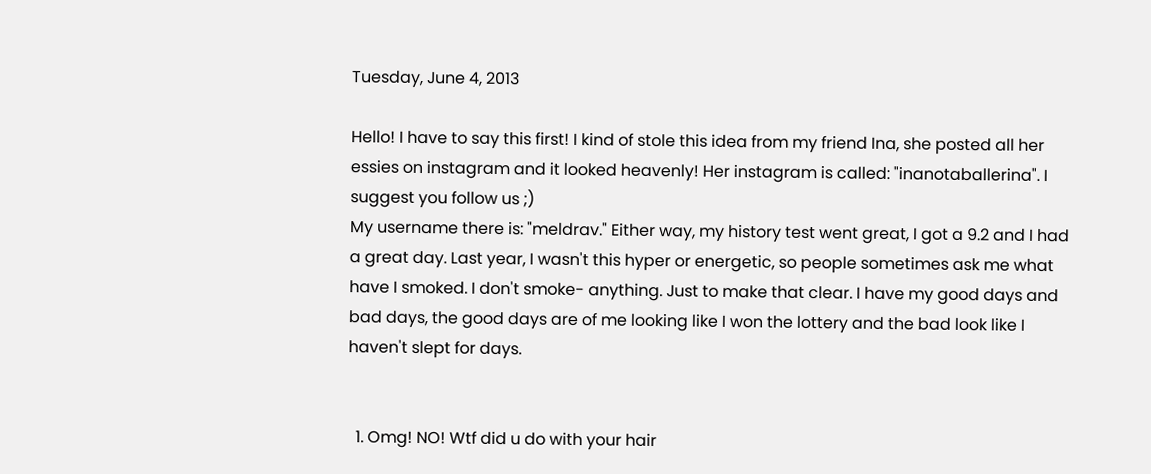Tuesday, June 4, 2013

Hello! I have to say this first! I kind of stole this idea from my friend Ina, she posted all her essies on instagram and it looked heavenly! Her instagram is called: "inanotaballerina". I suggest you follow us ;)
My username there is: "meldrav." Either way, my history test went great, I got a 9.2 and I had a great day. Last year, I wasn't this hyper or energetic, so people sometimes ask me what have I smoked. I don't smoke- anything. Just to make that clear. I have my good days and bad days, the good days are of me looking like I won the lottery and the bad look like I haven't slept for days.


  1. Omg! NO! Wtf did u do with your hair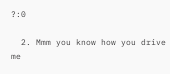?:0

  2. Mmm you know how you drive me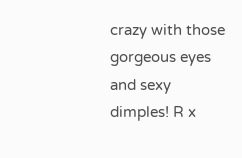crazy with those gorgeous eyes and sexy dimples! R x